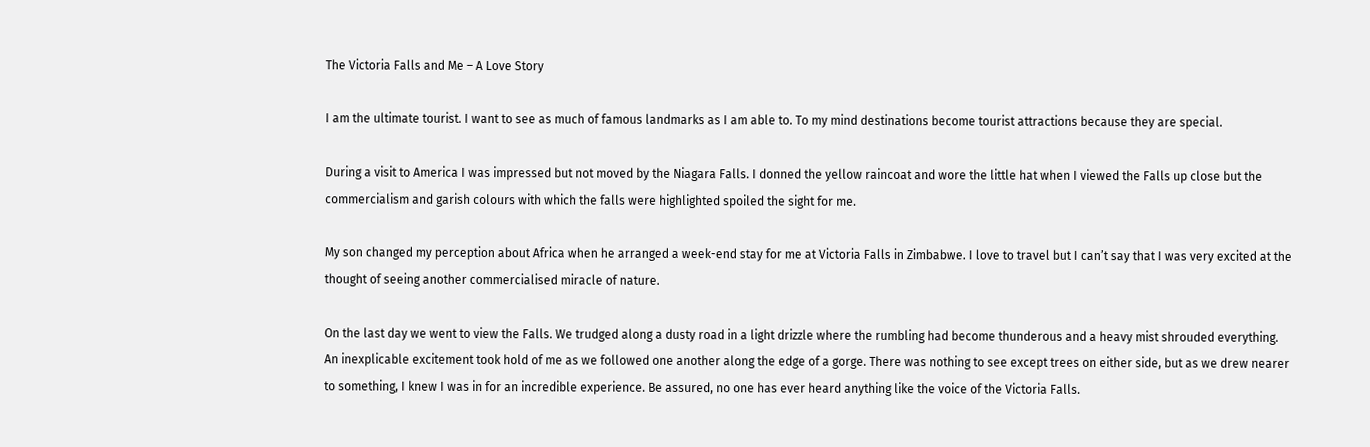The Victoria Falls and Me – A Love Story

I am the ultimate tourist. I want to see as much of famous landmarks as I am able to. To my mind destinations become tourist attractions because they are special.

During a visit to America I was impressed but not moved by the Niagara Falls. I donned the yellow raincoat and wore the little hat when I viewed the Falls up close but the commercialism and garish colours with which the falls were highlighted spoiled the sight for me.

My son changed my perception about Africa when he arranged a week-end stay for me at Victoria Falls in Zimbabwe. I love to travel but I can’t say that I was very excited at the thought of seeing another commercialised miracle of nature.

On the last day we went to view the Falls. We trudged along a dusty road in a light drizzle where the rumbling had become thunderous and a heavy mist shrouded everything. An inexplicable excitement took hold of me as we followed one another along the edge of a gorge. There was nothing to see except trees on either side, but as we drew nearer to something, I knew I was in for an incredible experience. Be assured, no one has ever heard anything like the voice of the Victoria Falls.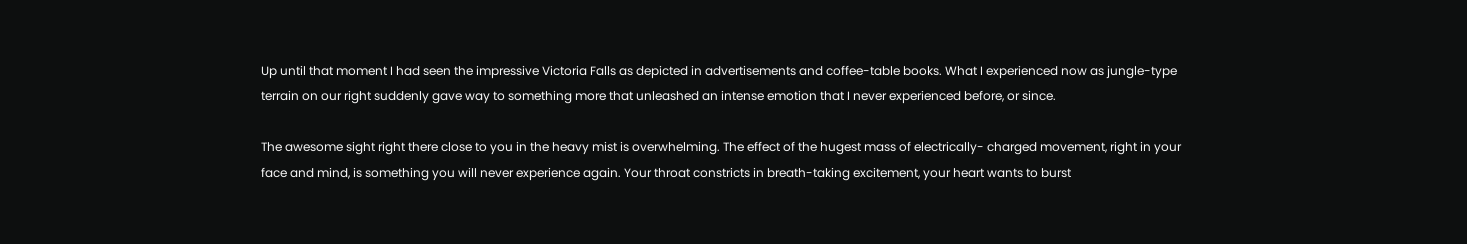Up until that moment I had seen the impressive Victoria Falls as depicted in advertisements and coffee-table books. What I experienced now as jungle-type terrain on our right suddenly gave way to something more that unleashed an intense emotion that I never experienced before, or since.

The awesome sight right there close to you in the heavy mist is overwhelming. The effect of the hugest mass of electrically- charged movement, right in your face and mind, is something you will never experience again. Your throat constricts in breath-taking excitement, your heart wants to burst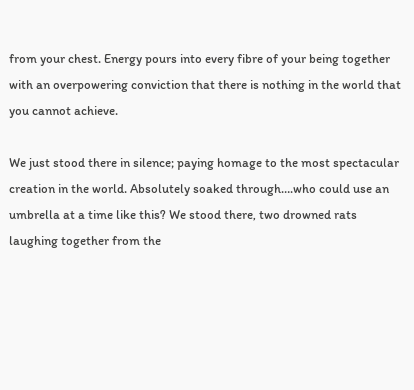from your chest. Energy pours into every fibre of your being together with an overpowering conviction that there is nothing in the world that you cannot achieve.

We just stood there in silence; paying homage to the most spectacular creation in the world. Absolutely soaked through….who could use an umbrella at a time like this? We stood there, two drowned rats laughing together from the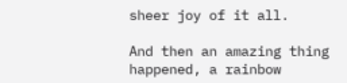sheer joy of it all.

And then an amazing thing happened, a rainbow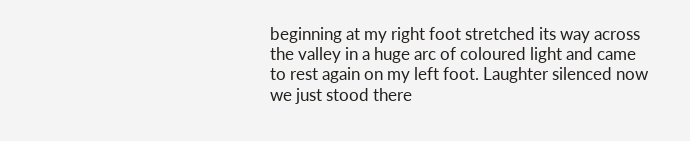beginning at my right foot stretched its way across the valley in a huge arc of coloured light and came to rest again on my left foot. Laughter silenced now we just stood there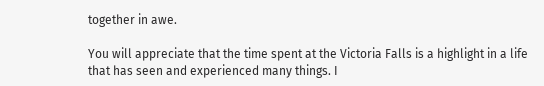together in awe.

You will appreciate that the time spent at the Victoria Falls is a highlight in a life that has seen and experienced many things. I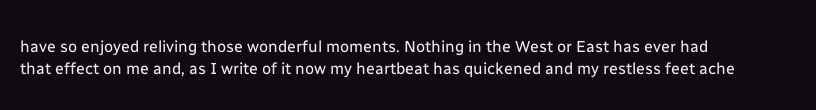have so enjoyed reliving those wonderful moments. Nothing in the West or East has ever had that effect on me and, as I write of it now my heartbeat has quickened and my restless feet ache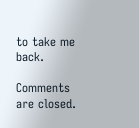to take me back.

Comments are closed.